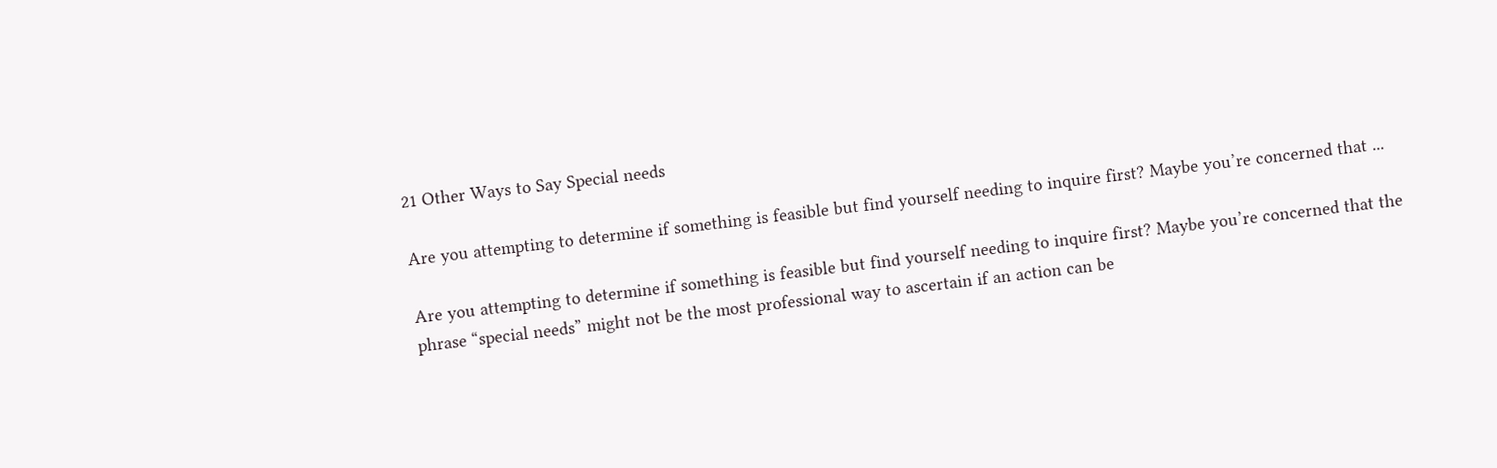21 Other Ways to Say Special needs

Are you attempting to determine if something is feasible but find yourself needing to inquire first? Maybe you’re concerned that ...

Are you attempting to determine if something is feasible but find yourself needing to inquire first? Maybe you’re concerned that the phrase “special needs” might not be the most professional way to ascertain if an action can be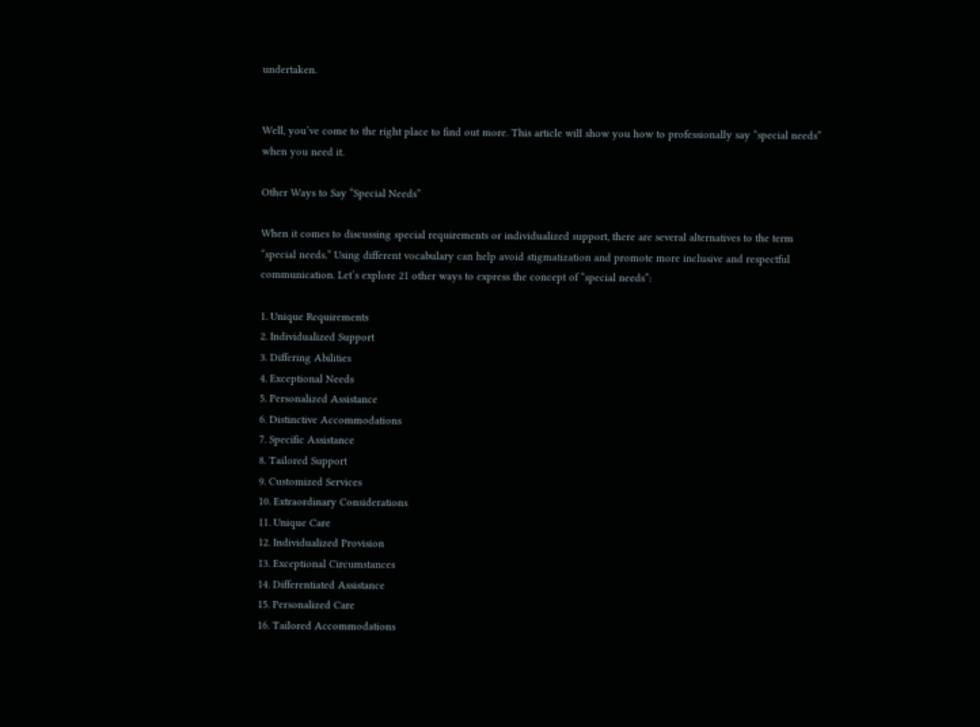undertaken.


Well, you’ve come to the right place to find out more. This article will show you how to professionally say “special needs” when you need it.

Other Ways to Say “Special Needs”

When it comes to discussing special requirements or individualized support, there are several alternatives to the term “special needs.” Using different vocabulary can help avoid stigmatization and promote more inclusive and respectful communication. Let’s explore 21 other ways to express the concept of “special needs”:

1. Unique Requirements
2. Individualized Support
3. Differing Abilities
4. Exceptional Needs
5. Personalized Assistance
6. Distinctive Accommodations
7. Specific Assistance
8. Tailored Support
9. Customized Services
10. Extraordinary Considerations
11. Unique Care
12. Individualized Provision
13. Exceptional Circumstances
14. Differentiated Assistance
15. Personalized Care
16. Tailored Accommodations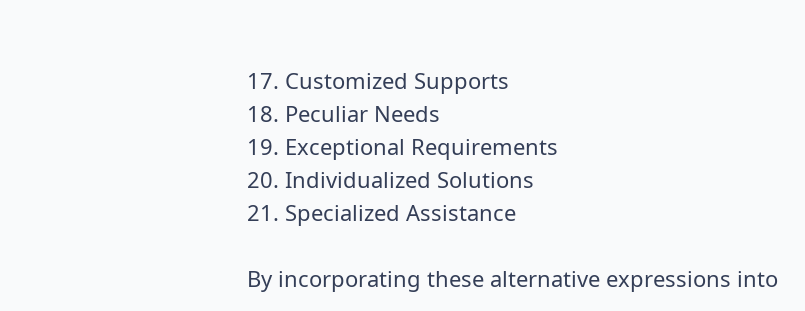17. Customized Supports
18. Peculiar Needs
19. Exceptional Requirements
20. Individualized Solutions
21. Specialized Assistance

By incorporating these alternative expressions into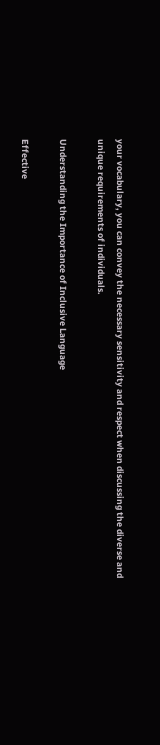your vocabulary, you can convey the necessary sensitivity and respect when discussing the diverse and unique requirements of individuals.

Understanding the Importance of Inclusive Language

Effective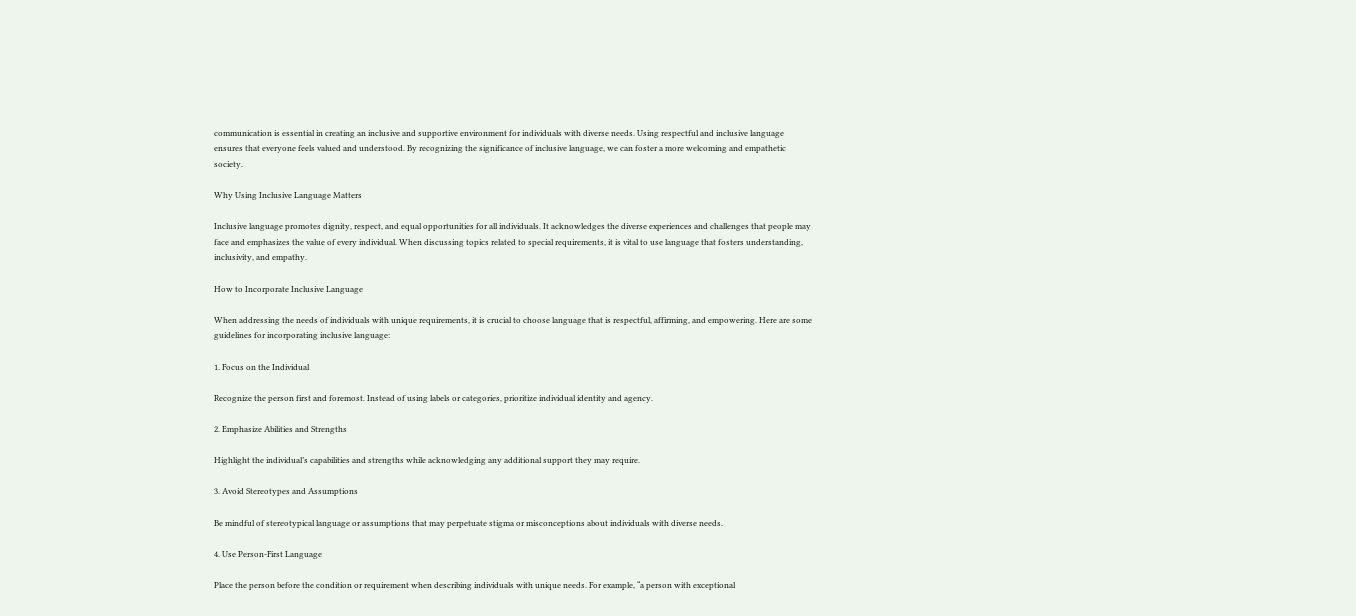communication is essential in creating an inclusive and supportive environment for individuals with diverse needs. Using respectful and inclusive language ensures that everyone feels valued and understood. By recognizing the significance of inclusive language, we can foster a more welcoming and empathetic society.

Why Using Inclusive Language Matters

Inclusive language promotes dignity, respect, and equal opportunities for all individuals. It acknowledges the diverse experiences and challenges that people may face and emphasizes the value of every individual. When discussing topics related to special requirements, it is vital to use language that fosters understanding, inclusivity, and empathy.

How to Incorporate Inclusive Language

When addressing the needs of individuals with unique requirements, it is crucial to choose language that is respectful, affirming, and empowering. Here are some guidelines for incorporating inclusive language:

1. Focus on the Individual

Recognize the person first and foremost. Instead of using labels or categories, prioritize individual identity and agency.

2. Emphasize Abilities and Strengths

Highlight the individual’s capabilities and strengths while acknowledging any additional support they may require.

3. Avoid Stereotypes and Assumptions

Be mindful of stereotypical language or assumptions that may perpetuate stigma or misconceptions about individuals with diverse needs.

4. Use Person-First Language

Place the person before the condition or requirement when describing individuals with unique needs. For example, “a person with exceptional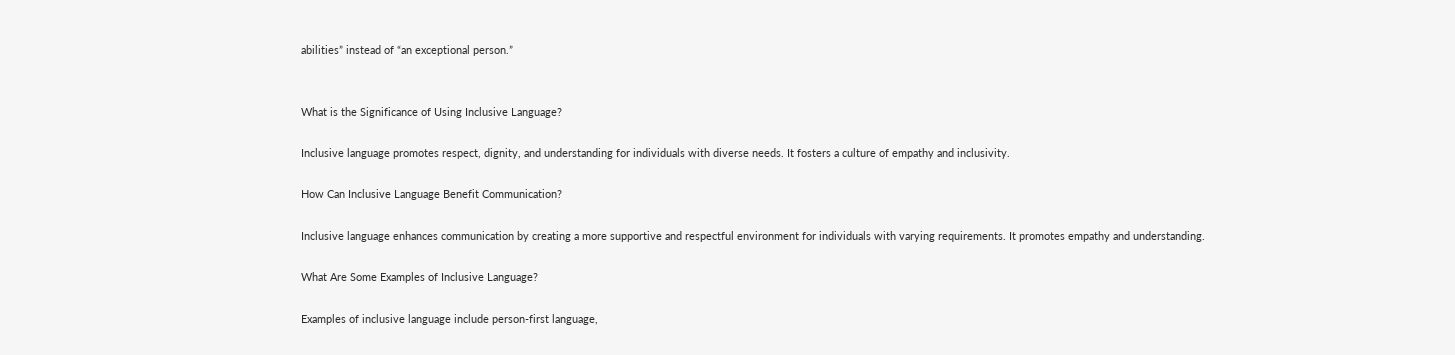abilities” instead of “an exceptional person.”


What is the Significance of Using Inclusive Language?

Inclusive language promotes respect, dignity, and understanding for individuals with diverse needs. It fosters a culture of empathy and inclusivity.

How Can Inclusive Language Benefit Communication?

Inclusive language enhances communication by creating a more supportive and respectful environment for individuals with varying requirements. It promotes empathy and understanding.

What Are Some Examples of Inclusive Language?

Examples of inclusive language include person-first language,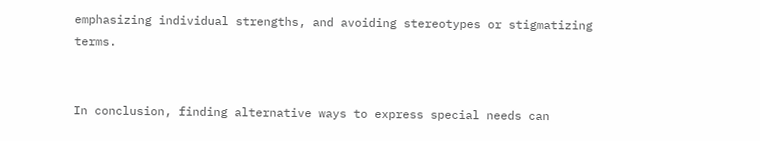emphasizing individual strengths, and avoiding stereotypes or stigmatizing terms.


In conclusion, finding alternative ways to express special needs can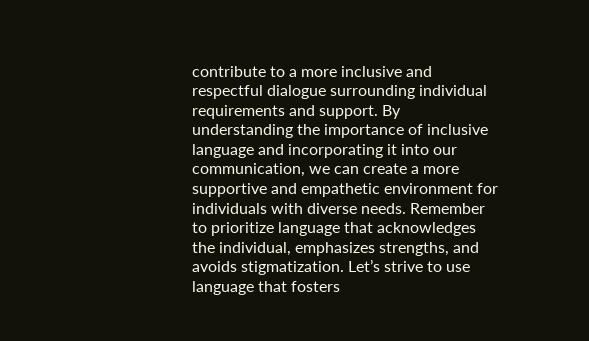contribute to a more inclusive and respectful dialogue surrounding individual requirements and support. By understanding the importance of inclusive language and incorporating it into our communication, we can create a more supportive and empathetic environment for individuals with diverse needs. Remember to prioritize language that acknowledges the individual, emphasizes strengths, and avoids stigmatization. Let’s strive to use language that fosters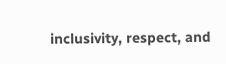inclusivity, respect, and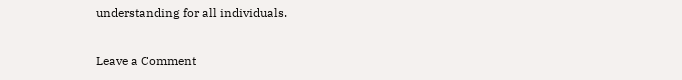understanding for all individuals.

Leave a Comment